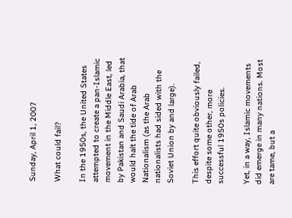Sunday, April 1, 2007

What could fail?

In the 1950s, the United States attempted to create a pan-Islamic movement in the Middle East, led by Pakistan and Saudi Arabia, that would halt the tide of Arab Nationalism (as the Arab nationalists had sided with the Soviet Union by and large).

This effort quite obviously failed, despite some other, more successful 1950s policies.

Yet, in a way, Islamic movements did emerge in many nations. Most are tame, but a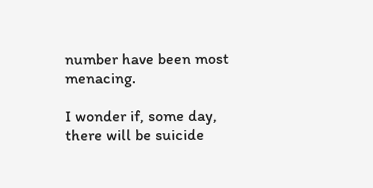number have been most menacing.

I wonder if, some day, there will be suicide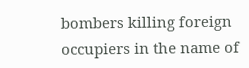bombers killing foreign occupiers in the name of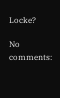Locke?

No comments: